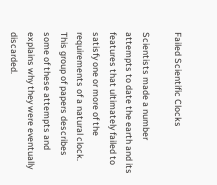Failed Scientific Clocks

Scientists made a number attempts to date the earth and its features that ultimately failed to satisfy one or more of the requirements of a natural clock. This group of papers describes some of these attempts and explains why they were eventually discarded.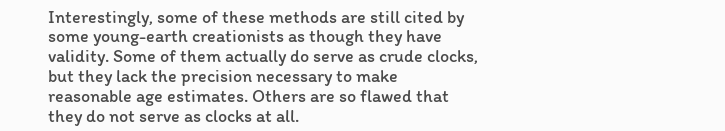Interestingly, some of these methods are still cited by some young-earth creationists as though they have validity. Some of them actually do serve as crude clocks, but they lack the precision necessary to make reasonable age estimates. Others are so flawed that they do not serve as clocks at all.